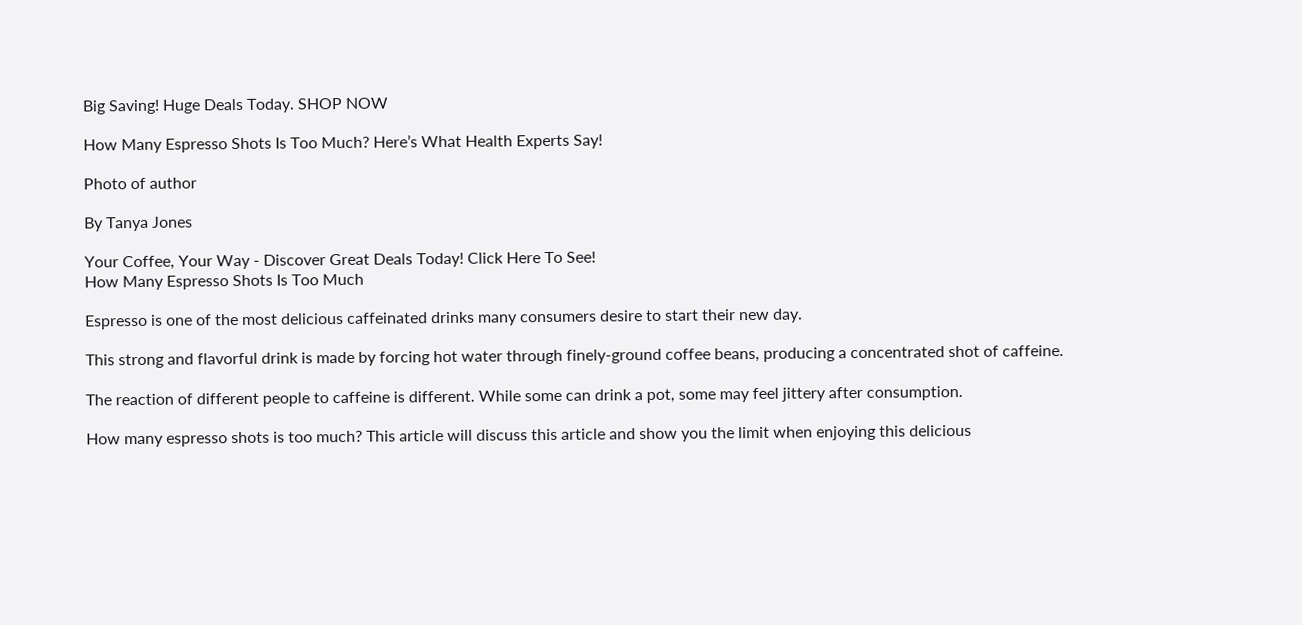Big Saving! Huge Deals Today. SHOP NOW

How Many Espresso Shots Is Too Much? Here’s What Health Experts Say!

Photo of author

By Tanya Jones

Your Coffee, Your Way - Discover Great Deals Today! Click Here To See!
How Many Espresso Shots Is Too Much

Espresso is one of the most delicious caffeinated drinks many consumers desire to start their new day.

This strong and flavorful drink is made by forcing hot water through finely-ground coffee beans, producing a concentrated shot of caffeine.

The reaction of different people to caffeine is different. While some can drink a pot, some may feel jittery after consumption.

How many espresso shots is too much? This article will discuss this article and show you the limit when enjoying this delicious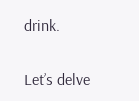drink.

Let’s delve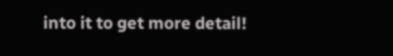into it to get more detail!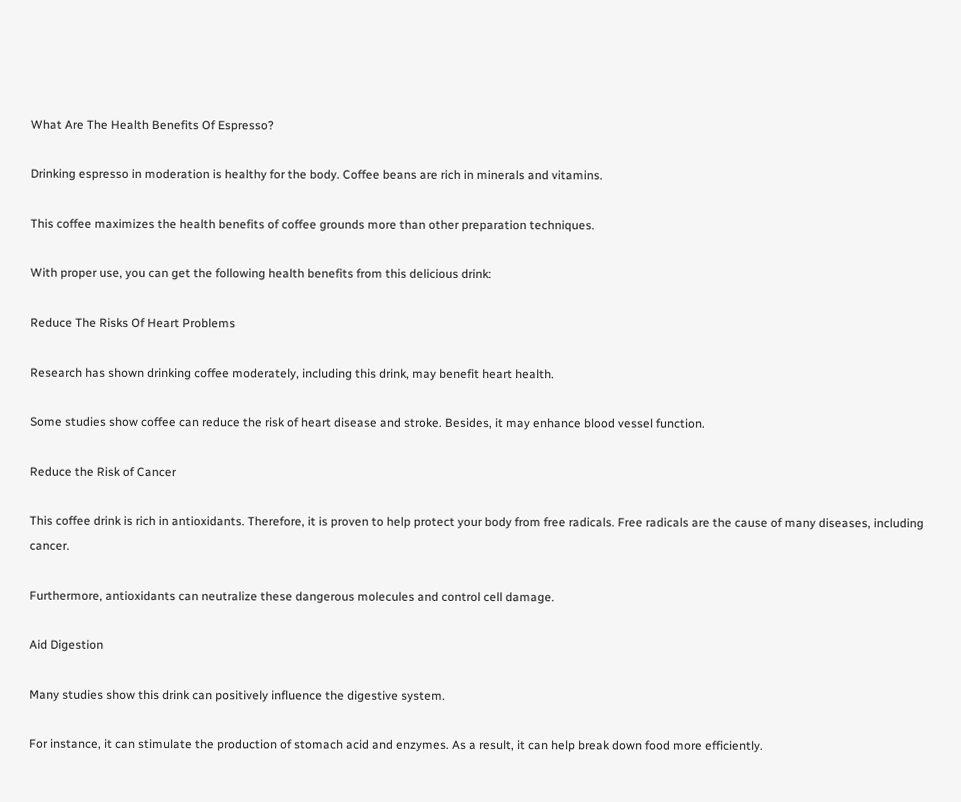What Are The Health Benefits Of Espresso?

Drinking espresso in moderation is healthy for the body. Coffee beans are rich in minerals and vitamins.

This coffee maximizes the health benefits of coffee grounds more than other preparation techniques.

With proper use, you can get the following health benefits from this delicious drink:

Reduce The Risks Of Heart Problems

Research has shown drinking coffee moderately, including this drink, may benefit heart health.

Some studies show coffee can reduce the risk of heart disease and stroke. Besides, it may enhance blood vessel function.

Reduce the Risk of Cancer

This coffee drink is rich in antioxidants. Therefore, it is proven to help protect your body from free radicals. Free radicals are the cause of many diseases, including cancer.

Furthermore, antioxidants can neutralize these dangerous molecules and control cell damage.

Aid Digestion

Many studies show this drink can positively influence the digestive system.

For instance, it can stimulate the production of stomach acid and enzymes. As a result, it can help break down food more efficiently.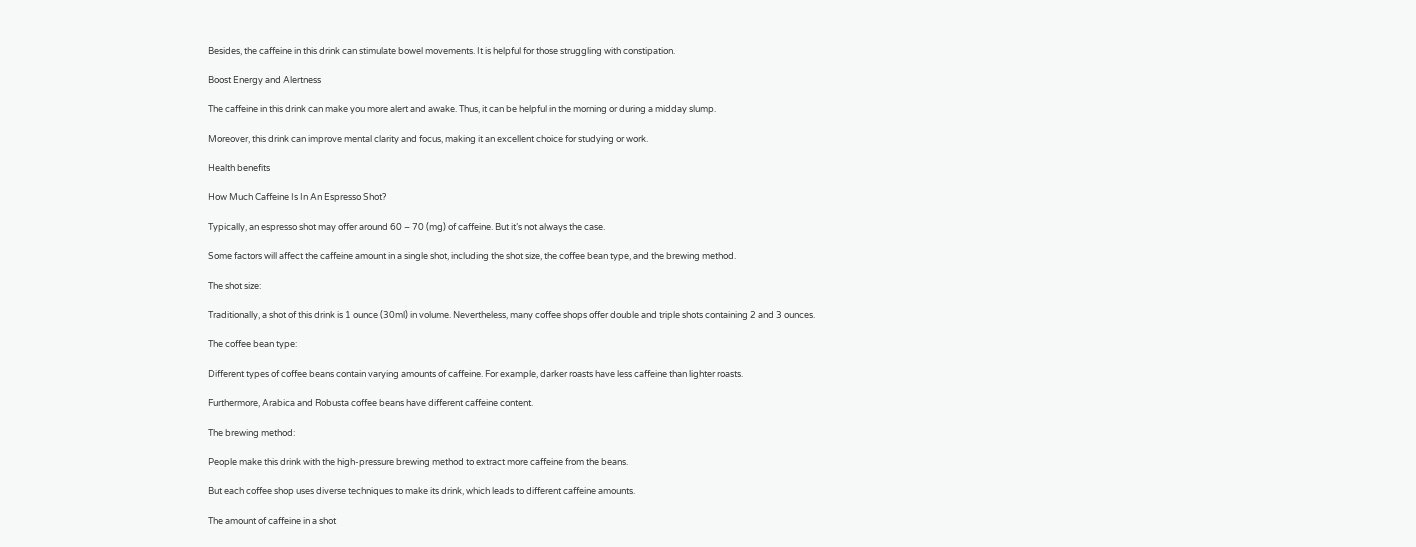Besides, the caffeine in this drink can stimulate bowel movements. It is helpful for those struggling with constipation.

Boost Energy and Alertness

The caffeine in this drink can make you more alert and awake. Thus, it can be helpful in the morning or during a midday slump.

Moreover, this drink can improve mental clarity and focus, making it an excellent choice for studying or work.

Health benefits

How Much Caffeine Is In An Espresso Shot?

Typically, an espresso shot may offer around 60 – 70 (mg) of caffeine. But it’s not always the case.

Some factors will affect the caffeine amount in a single shot, including the shot size, the coffee bean type, and the brewing method.

The shot size:

Traditionally, a shot of this drink is 1 ounce (30ml) in volume. Nevertheless, many coffee shops offer double and triple shots containing 2 and 3 ounces.

The coffee bean type:

Different types of coffee beans contain varying amounts of caffeine. For example, darker roasts have less caffeine than lighter roasts.

Furthermore, Arabica and Robusta coffee beans have different caffeine content.

The brewing method:

People make this drink with the high-pressure brewing method to extract more caffeine from the beans.

But each coffee shop uses diverse techniques to make its drink, which leads to different caffeine amounts.

The amount of caffeine in a shot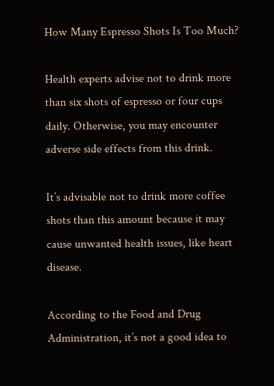How Many Espresso Shots Is Too Much?

Health experts advise not to drink more than six shots of espresso or four cups daily. Otherwise, you may encounter adverse side effects from this drink.

It’s advisable not to drink more coffee shots than this amount because it may cause unwanted health issues, like heart disease.

According to the Food and Drug Administration, it’s not a good idea to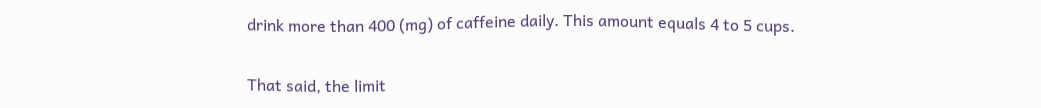drink more than 400 (mg) of caffeine daily. This amount equals 4 to 5 cups.

That said, the limit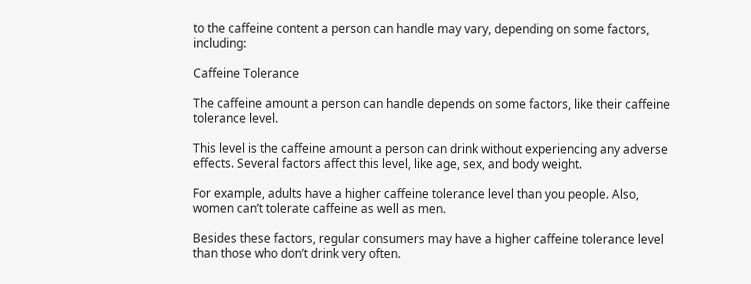to the caffeine content a person can handle may vary, depending on some factors, including:

Caffeine Tolerance

The caffeine amount a person can handle depends on some factors, like their caffeine tolerance level.

This level is the caffeine amount a person can drink without experiencing any adverse effects. Several factors affect this level, like age, sex, and body weight.

For example, adults have a higher caffeine tolerance level than you people. Also, women can’t tolerate caffeine as well as men.

Besides these factors, regular consumers may have a higher caffeine tolerance level than those who don’t drink very often.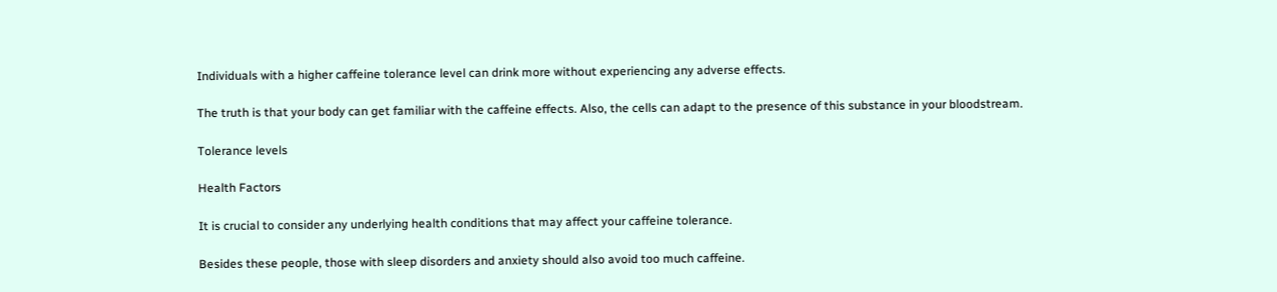Individuals with a higher caffeine tolerance level can drink more without experiencing any adverse effects.

The truth is that your body can get familiar with the caffeine effects. Also, the cells can adapt to the presence of this substance in your bloodstream.

Tolerance levels

Health Factors

It is crucial to consider any underlying health conditions that may affect your caffeine tolerance.

Besides these people, those with sleep disorders and anxiety should also avoid too much caffeine.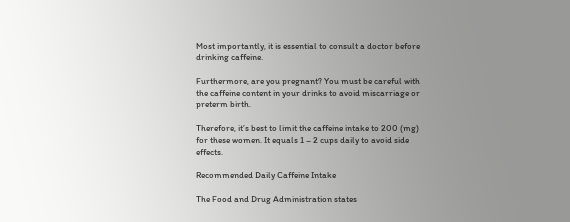Most importantly, it is essential to consult a doctor before drinking caffeine.

Furthermore, are you pregnant? You must be careful with the caffeine content in your drinks to avoid miscarriage or preterm birth.

Therefore, it’s best to limit the caffeine intake to 200 (mg) for these women. It equals 1 – 2 cups daily to avoid side effects.

Recommended Daily Caffeine Intake

The Food and Drug Administration states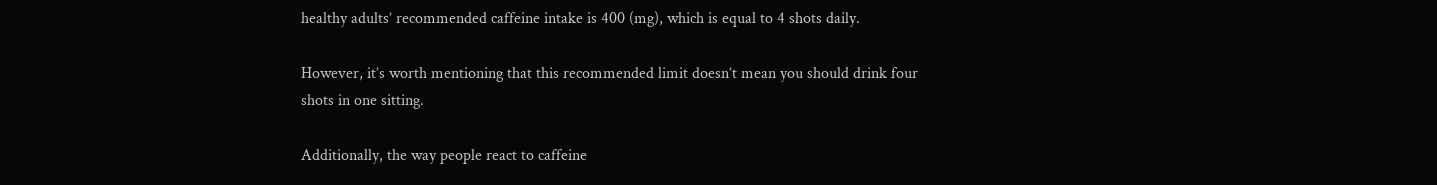healthy adults’ recommended caffeine intake is 400 (mg), which is equal to 4 shots daily.

However, it’s worth mentioning that this recommended limit doesn’t mean you should drink four shots in one sitting.

Additionally, the way people react to caffeine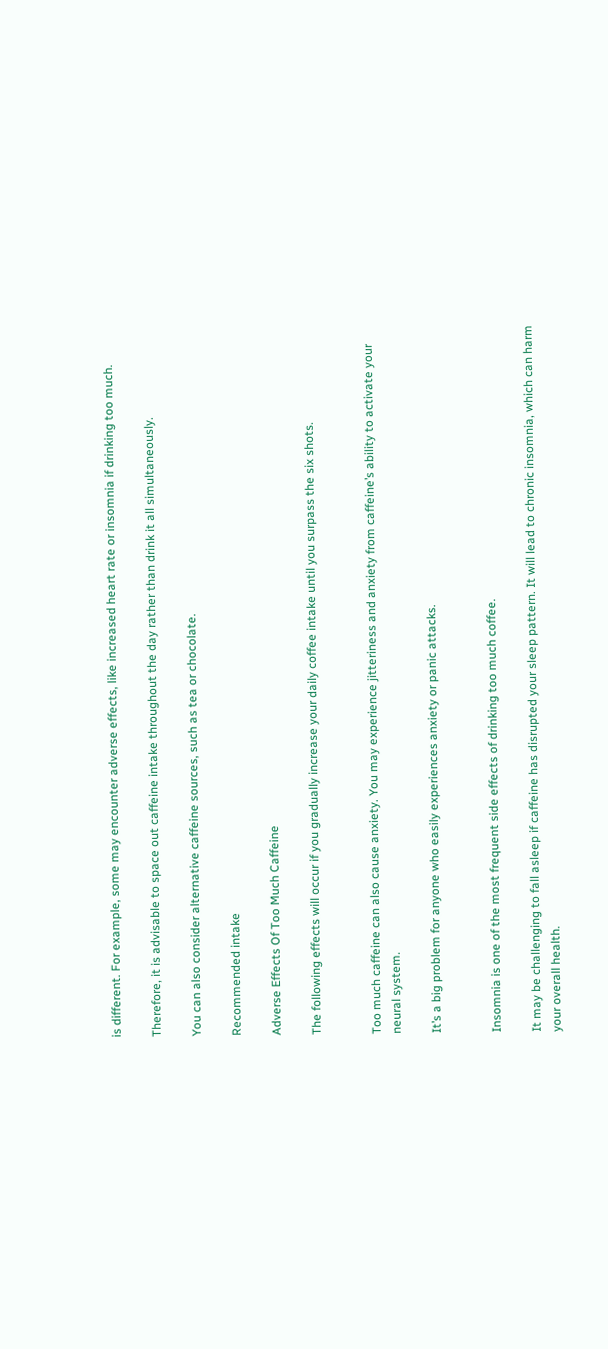is different. For example, some may encounter adverse effects, like increased heart rate or insomnia if drinking too much.

Therefore, it is advisable to space out caffeine intake throughout the day rather than drink it all simultaneously.

You can also consider alternative caffeine sources, such as tea or chocolate.

Recommended intake

Adverse Effects Of Too Much Caffeine

The following effects will occur if you gradually increase your daily coffee intake until you surpass the six shots.


Too much caffeine can also cause anxiety. You may experience jitteriness and anxiety from caffeine’s ability to activate your neural system.

It’s a big problem for anyone who easily experiences anxiety or panic attacks.


Insomnia is one of the most frequent side effects of drinking too much coffee.

It may be challenging to fall asleep if caffeine has disrupted your sleep pattern. It will lead to chronic insomnia, which can harm your overall health.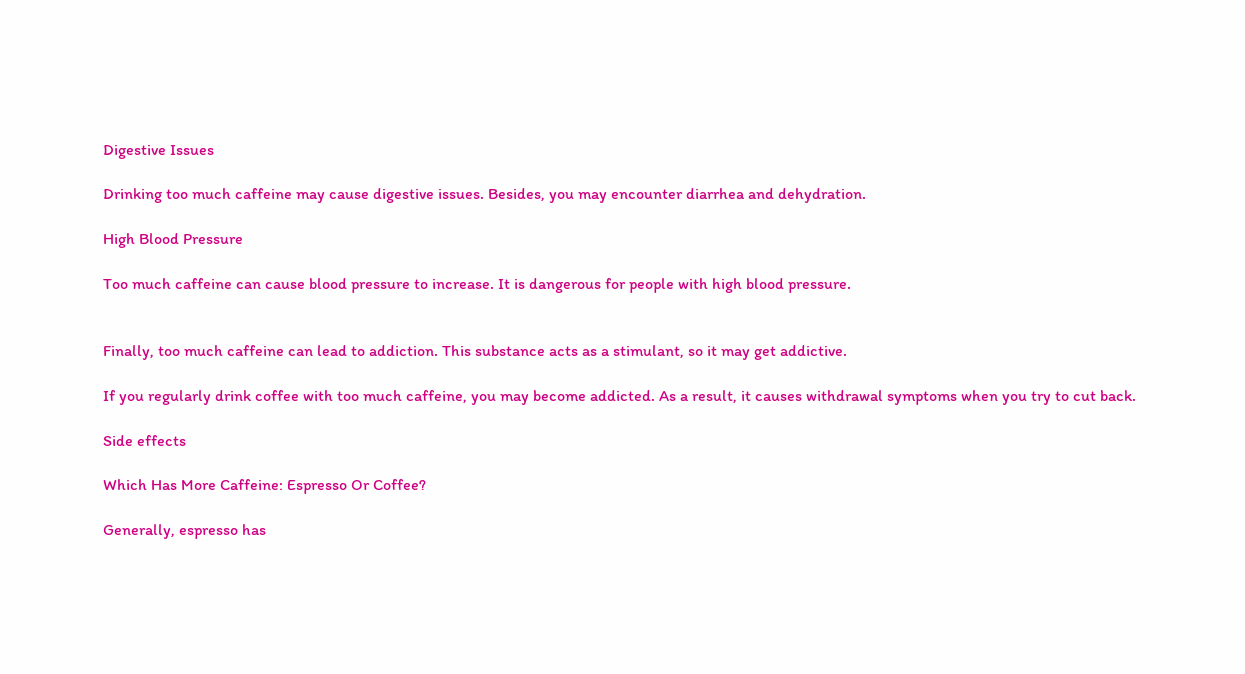Digestive Issues

Drinking too much caffeine may cause digestive issues. Besides, you may encounter diarrhea and dehydration.

High Blood Pressure

Too much caffeine can cause blood pressure to increase. It is dangerous for people with high blood pressure.


Finally, too much caffeine can lead to addiction. This substance acts as a stimulant, so it may get addictive.

If you regularly drink coffee with too much caffeine, you may become addicted. As a result, it causes withdrawal symptoms when you try to cut back.

Side effects

Which Has More Caffeine: Espresso Or Coffee?

Generally, espresso has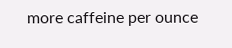more caffeine per ounce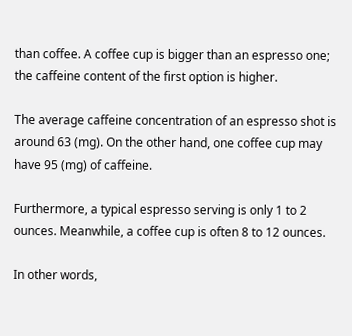than coffee. A coffee cup is bigger than an espresso one; the caffeine content of the first option is higher.

The average caffeine concentration of an espresso shot is around 63 (mg). On the other hand, one coffee cup may have 95 (mg) of caffeine.

Furthermore, a typical espresso serving is only 1 to 2 ounces. Meanwhile, a coffee cup is often 8 to 12 ounces.

In other words,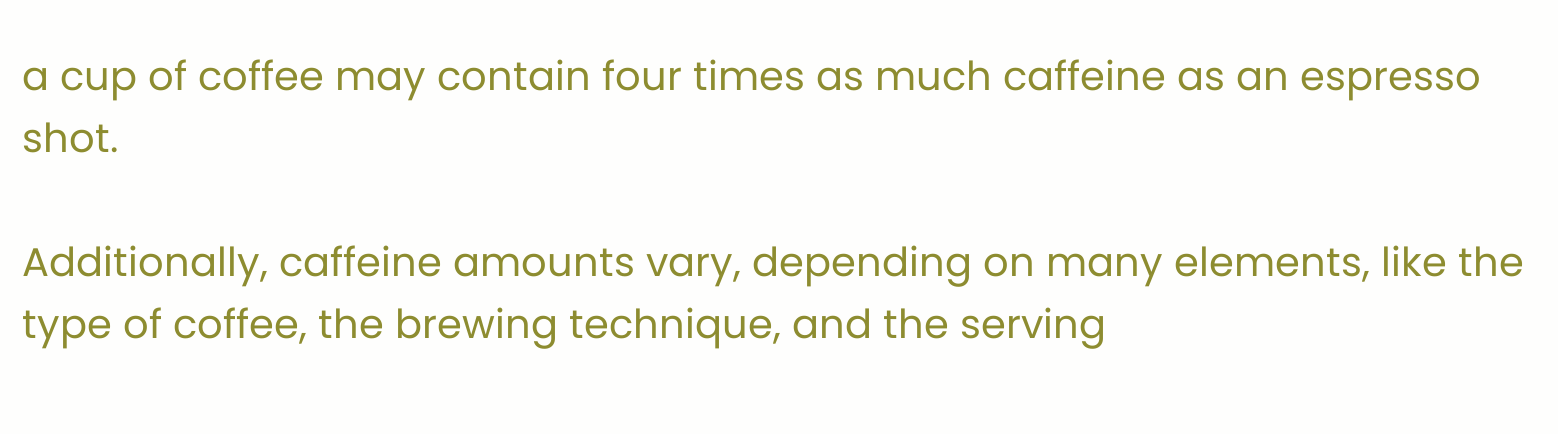a cup of coffee may contain four times as much caffeine as an espresso shot.

Additionally, caffeine amounts vary, depending on many elements, like the type of coffee, the brewing technique, and the serving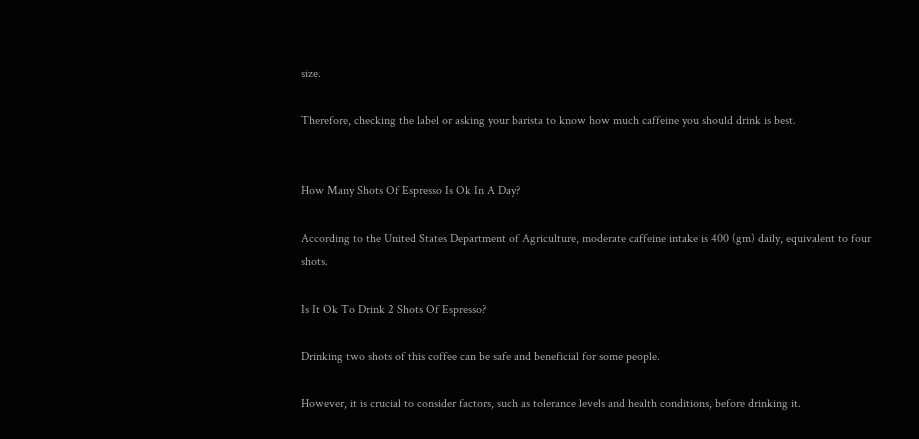size.

Therefore, checking the label or asking your barista to know how much caffeine you should drink is best.


How Many Shots Of Espresso Is Ok In A Day?

According to the United States Department of Agriculture, moderate caffeine intake is 400 (gm) daily, equivalent to four shots.

Is It Ok To Drink 2 Shots Of Espresso?

Drinking two shots of this coffee can be safe and beneficial for some people.

However, it is crucial to consider factors, such as tolerance levels and health conditions, before drinking it.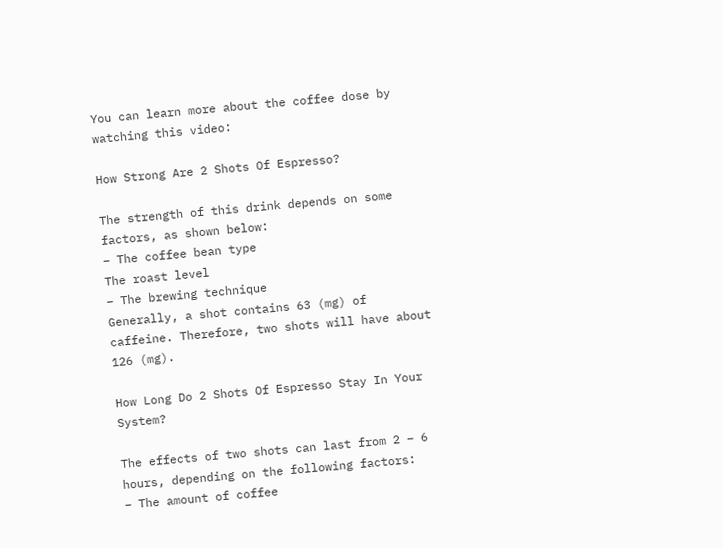You can learn more about the coffee dose by watching this video:

How Strong Are 2 Shots Of Espresso?

The strength of this drink depends on some factors, as shown below:
– The coffee bean type
The roast level
– The brewing technique
Generally, a shot contains 63 (mg) of caffeine. Therefore, two shots will have about 126 (mg).

How Long Do 2 Shots Of Espresso Stay In Your System?

The effects of two shots can last from 2 – 6 hours, depending on the following factors:
– The amount of coffee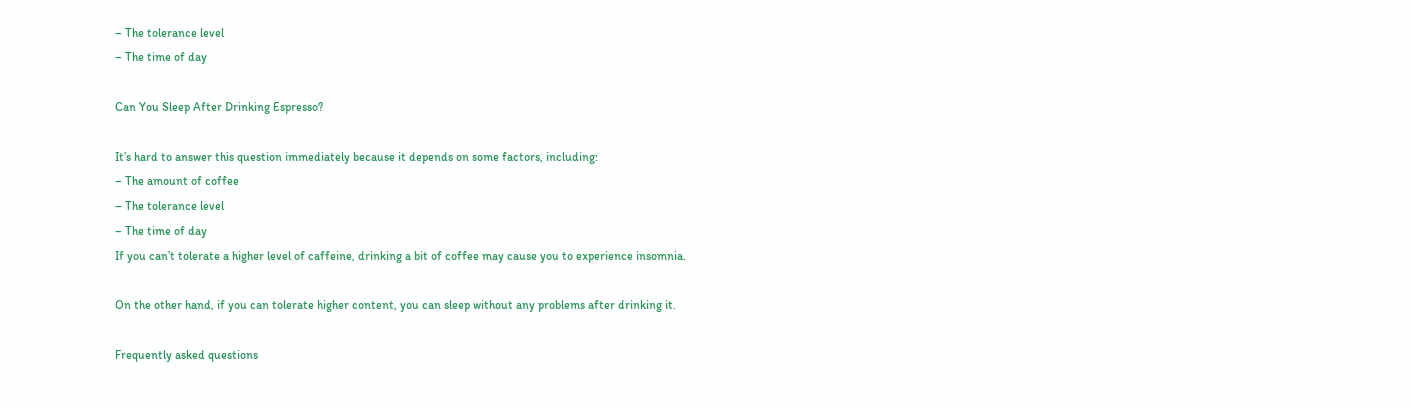– The tolerance level
– The time of day

Can You Sleep After Drinking Espresso?

It’s hard to answer this question immediately because it depends on some factors, including:
– The amount of coffee
– The tolerance level
– The time of day
If you can’t tolerate a higher level of caffeine, drinking a bit of coffee may cause you to experience insomnia.

On the other hand, if you can tolerate higher content, you can sleep without any problems after drinking it.

Frequently asked questions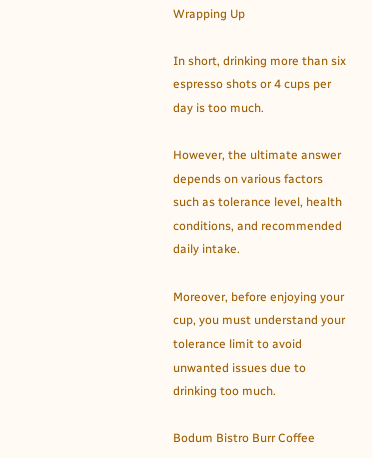Wrapping Up

In short, drinking more than six espresso shots or 4 cups per day is too much.

However, the ultimate answer depends on various factors such as tolerance level, health conditions, and recommended daily intake.

Moreover, before enjoying your cup, you must understand your tolerance limit to avoid unwanted issues due to drinking too much.

Bodum Bistro Burr Coffee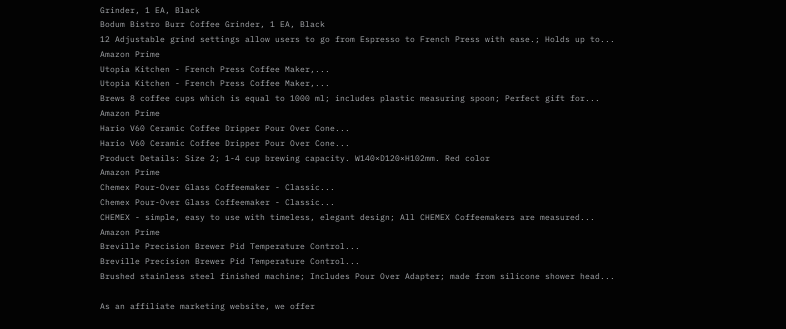Grinder, 1 EA, Black
Bodum Bistro Burr Coffee Grinder, 1 EA, Black
12 Adjustable grind settings allow users to go from Espresso to French Press with ease.; Holds up to...
Amazon Prime
Utopia Kitchen - French Press Coffee Maker,...
Utopia Kitchen - French Press Coffee Maker,...
Brews 8 coffee cups which is equal to 1000 ml; includes plastic measuring spoon; Perfect gift for...
Amazon Prime
Hario V60 Ceramic Coffee Dripper Pour Over Cone...
Hario V60 Ceramic Coffee Dripper Pour Over Cone...
Product Details: Size 2; 1-4 cup brewing capacity. W140×D120×H102mm. Red color
Amazon Prime
Chemex Pour-Over Glass Coffeemaker - Classic...
Chemex Pour-Over Glass Coffeemaker - Classic...
CHEMEX - simple, easy to use with timeless, elegant design; All CHEMEX Coffeemakers are measured...
Amazon Prime
Breville Precision Brewer Pid Temperature Control...
Breville Precision Brewer Pid Temperature Control...
Brushed stainless steel finished machine; Includes Pour Over Adapter; made from silicone shower head...

As an affiliate marketing website, we offer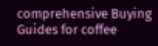comprehensive Buying Guides for coffee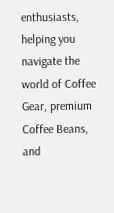enthusiasts, helping you navigate the world of Coffee Gear, premium Coffee Beans, and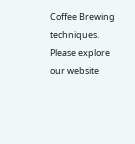Coffee Brewing techniques. Please explore our website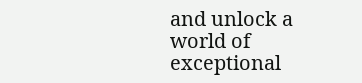and unlock a world of exceptional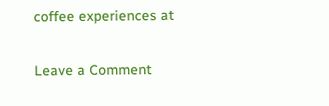coffee experiences at

Leave a Comment